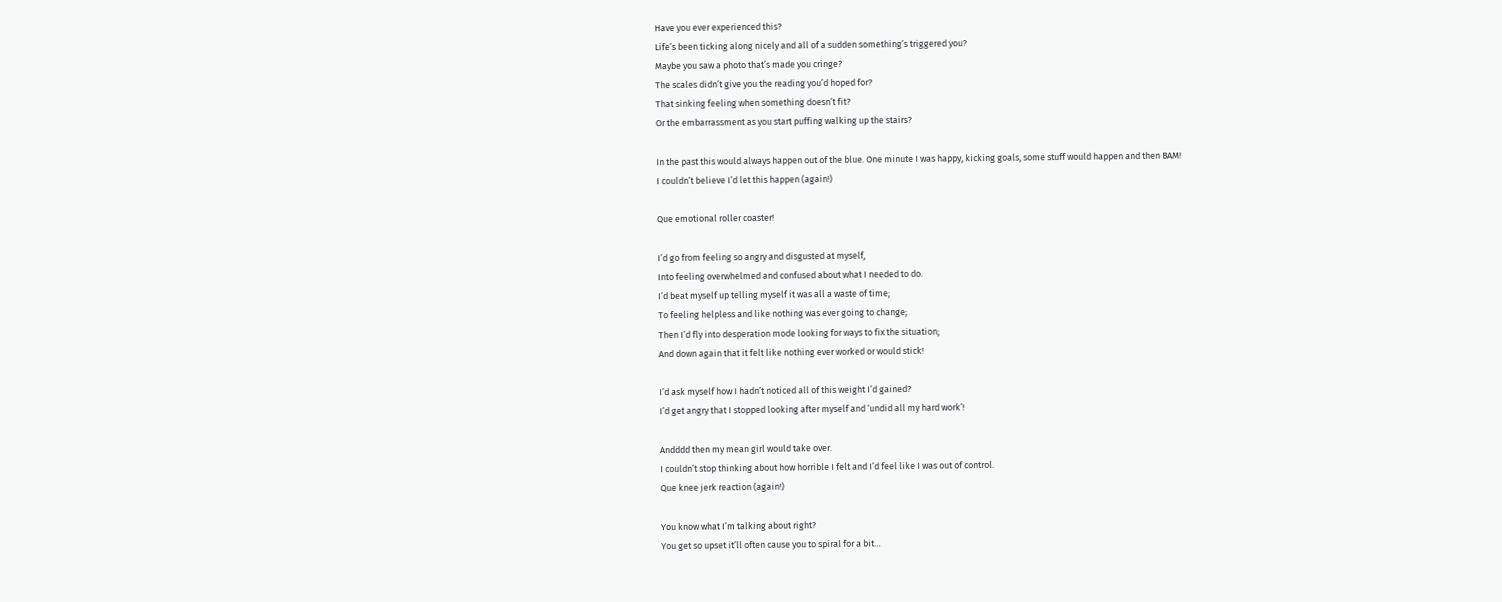Have you ever experienced this?
Life’s been ticking along nicely and all of a sudden something’s triggered you?
Maybe you saw a photo that’s made you cringe?
The scales didn’t give you the reading you’d hoped for?
That sinking feeling when something doesn’t fit?
Or the embarrassment as you start puffing walking up the stairs?

In the past this would always happen out of the blue. One minute I was happy, kicking goals, some stuff would happen and then BAM!
I couldn’t believe I’d let this happen (again!)

Que emotional roller coaster!

I’d go from feeling so angry and disgusted at myself,
Into feeling overwhelmed and confused about what I needed to do.
I’d beat myself up telling myself it was all a waste of time;
To feeling helpless and like nothing was ever going to change;
Then I’d fly into desperation mode looking for ways to fix the situation;
And down again that it felt like nothing ever worked or would stick!

I’d ask myself how I hadn’t noticed all of this weight I’d gained?
I’d get angry that I stopped looking after myself and ‘undid all my hard work’!

Andddd then my mean girl would take over.
I couldn’t stop thinking about how horrible I felt and I’d feel like I was out of control.
Que knee jerk reaction (again!)

You know what I’m talking about right?
You get so upset it’ll often cause you to spiral for a bit…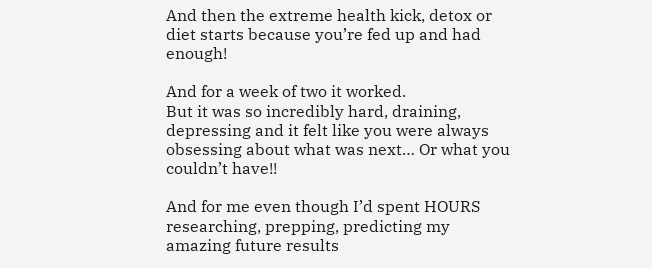And then the extreme health kick, detox or diet starts because you’re fed up and had enough!

And for a week of two it worked.
But it was so incredibly hard, draining, depressing and it felt like you were always obsessing about what was next… Or what you couldn’t have!!

And for me even though I’d spent HOURS researching, prepping, predicting my amazing future results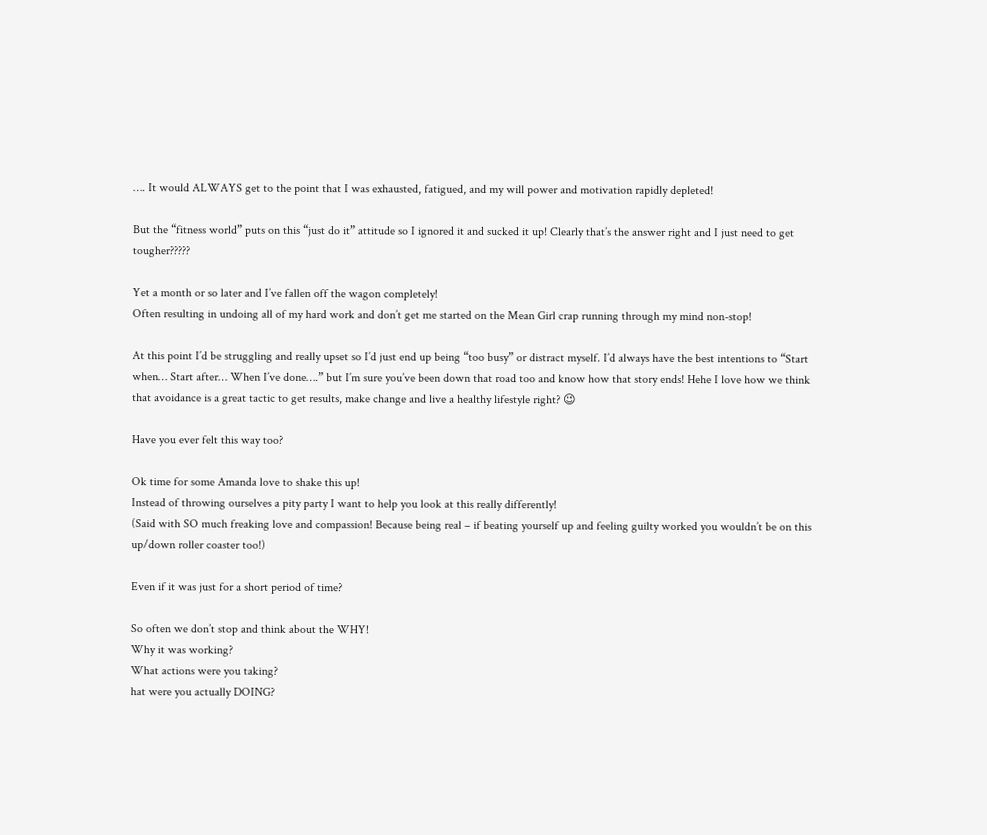…. It would ALWAYS get to the point that I was exhausted, fatigued, and my will power and motivation rapidly depleted!

But the “fitness world” puts on this “just do it” attitude so I ignored it and sucked it up! Clearly that’s the answer right and I just need to get tougher?????

Yet a month or so later and I’ve fallen off the wagon completely!
Often resulting in undoing all of my hard work and don’t get me started on the Mean Girl crap running through my mind non-stop!

At this point I’d be struggling and really upset so I’d just end up being “too busy” or distract myself. I’d always have the best intentions to “Start when… Start after… When I’ve done….” but I’m sure you’ve been down that road too and know how that story ends! Hehe I love how we think that avoidance is a great tactic to get results, make change and live a healthy lifestyle right? 😉

Have you ever felt this way too?

Ok time for some Amanda love to shake this up!
Instead of throwing ourselves a pity party I want to help you look at this really differently!
(Said with SO much freaking love and compassion! Because being real – if beating yourself up and feeling guilty worked you wouldn’t be on this up/down roller coaster too!)

Even if it was just for a short period of time?

So often we don’t stop and think about the WHY!
Why it was working?
What actions were you taking?
hat were you actually DOING?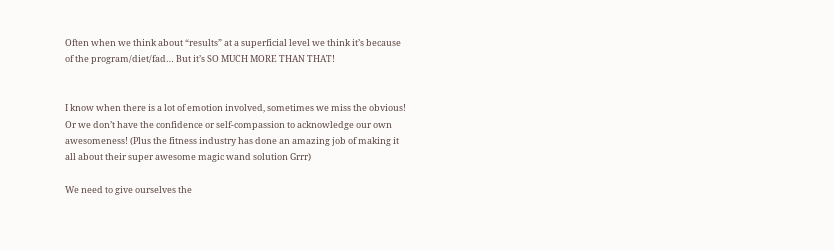Often when we think about “results” at a superficial level we think it’s because of the program/diet/fad… But it’s SO MUCH MORE THAN THAT!


I know when there is a lot of emotion involved, sometimes we miss the obvious! Or we don’t have the confidence or self-compassion to acknowledge our own awesomeness! (Plus the fitness industry has done an amazing job of making it all about their super awesome magic wand solution Grrr)

We need to give ourselves the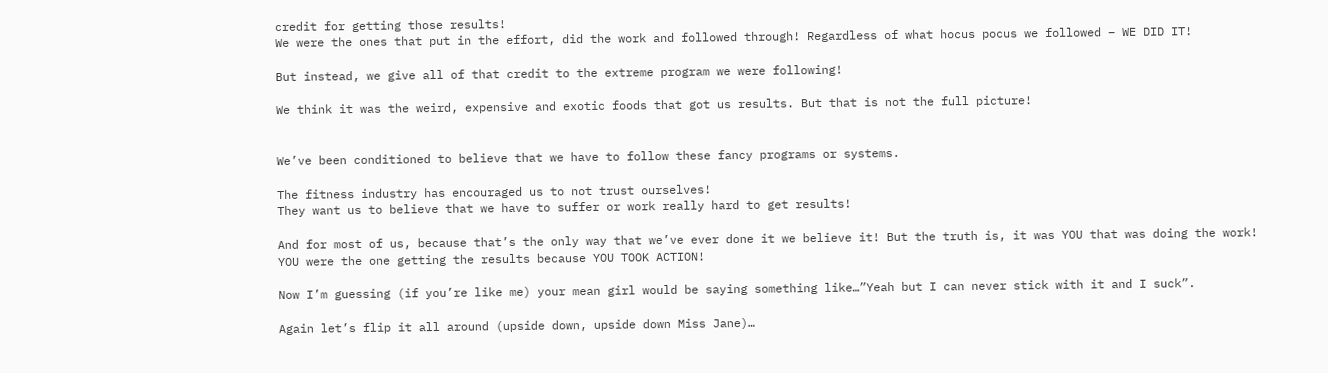credit for getting those results!
We were the ones that put in the effort, did the work and followed through! Regardless of what hocus pocus we followed – WE DID IT!

But instead, we give all of that credit to the extreme program we were following!

We think it was the weird, expensive and exotic foods that got us results. But that is not the full picture!


We’ve been conditioned to believe that we have to follow these fancy programs or systems.

The fitness industry has encouraged us to not trust ourselves!
They want us to believe that we have to suffer or work really hard to get results!

And for most of us, because that’s the only way that we’ve ever done it we believe it! But the truth is, it was YOU that was doing the work!
YOU were the one getting the results because YOU TOOK ACTION!

Now I’m guessing (if you’re like me) your mean girl would be saying something like…”Yeah but I can never stick with it and I suck”.

Again let’s flip it all around (upside down, upside down Miss Jane)…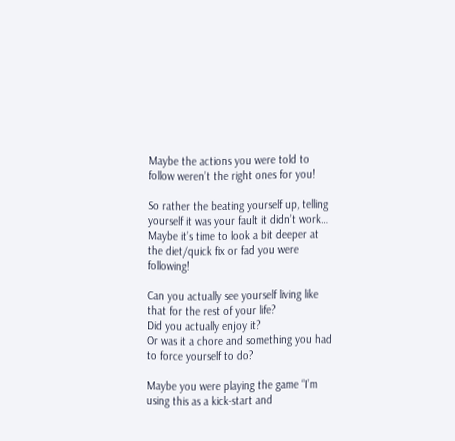Maybe the actions you were told to follow weren’t the right ones for you!

So rather the beating yourself up, telling yourself it was your fault it didn’t work… Maybe it’s time to look a bit deeper at the diet/quick fix or fad you were following!

Can you actually see yourself living like that for the rest of your life?
Did you actually enjoy it?
Or was it a chore and something you had to force yourself to do?

Maybe you were playing the game “I’m using this as a kick-start and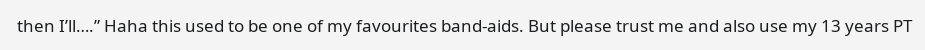then I’ll….” Haha this used to be one of my favourites band-aids. But please trust me and also use my 13 years PT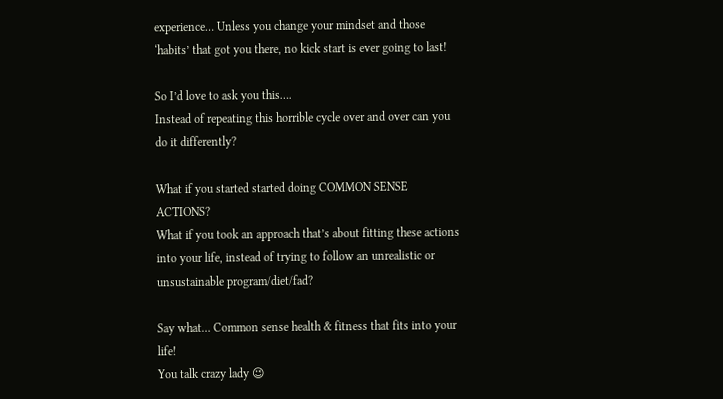experience… Unless you change your mindset and those ‘habits’ that got you there, no kick start is ever going to last!

So I’d love to ask you this….
Instead of repeating this horrible cycle over and over can you do it differently?

What if you started started doing COMMON SENSE ACTIONS?
What if you took an approach that’s about fitting these actions into your life, instead of trying to follow an unrealistic or unsustainable program/diet/fad?

Say what… Common sense health & fitness that fits into your life!
You talk crazy lady 😉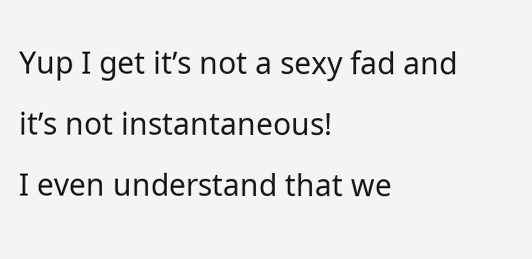Yup I get it’s not a sexy fad and it’s not instantaneous!
I even understand that we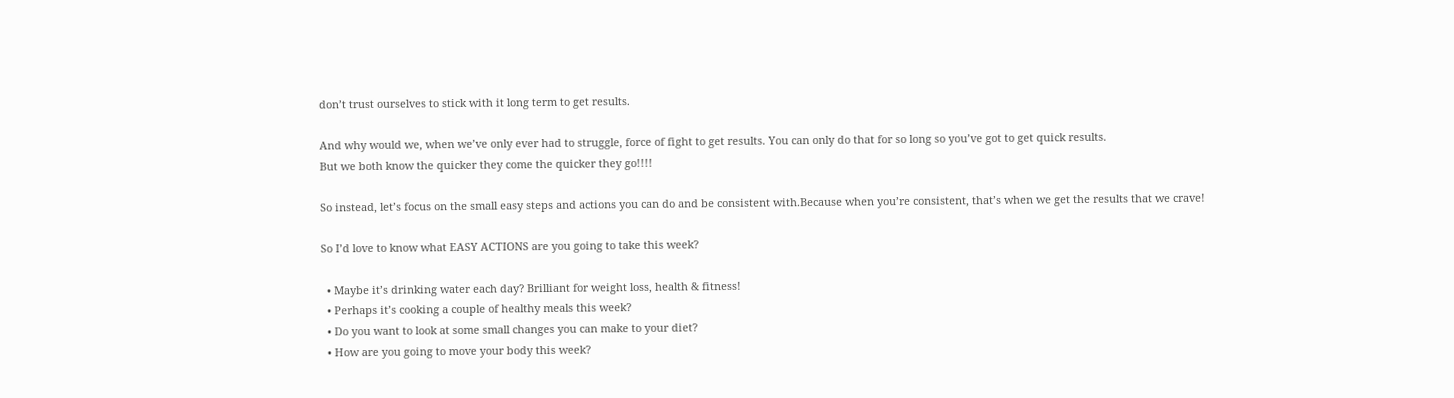don’t trust ourselves to stick with it long term to get results.

And why would we, when we’ve only ever had to struggle, force of fight to get results. You can only do that for so long so you’ve got to get quick results.
But we both know the quicker they come the quicker they go!!!!

So instead, let’s focus on the small easy steps and actions you can do and be consistent with.Because when you’re consistent, that’s when we get the results that we crave!

So I’d love to know what EASY ACTIONS are you going to take this week?

  • Maybe it’s drinking water each day? Brilliant for weight loss, health & fitness!
  • Perhaps it’s cooking a couple of healthy meals this week?
  • Do you want to look at some small changes you can make to your diet?
  • How are you going to move your body this week?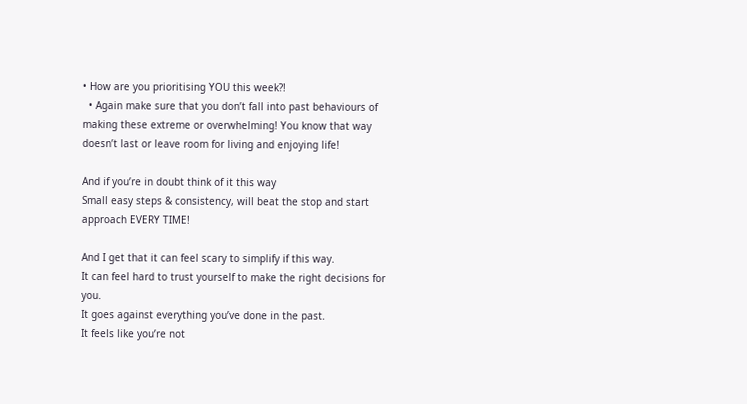• How are you prioritising YOU this week?!
  • Again make sure that you don’t fall into past behaviours of making these extreme or overwhelming! You know that way doesn’t last or leave room for living and enjoying life!

And if you’re in doubt think of it this way
Small easy steps & consistency, will beat the stop and start approach EVERY TIME!

And I get that it can feel scary to simplify if this way.
It can feel hard to trust yourself to make the right decisions for you.
It goes against everything you’ve done in the past.
It feels like you’re not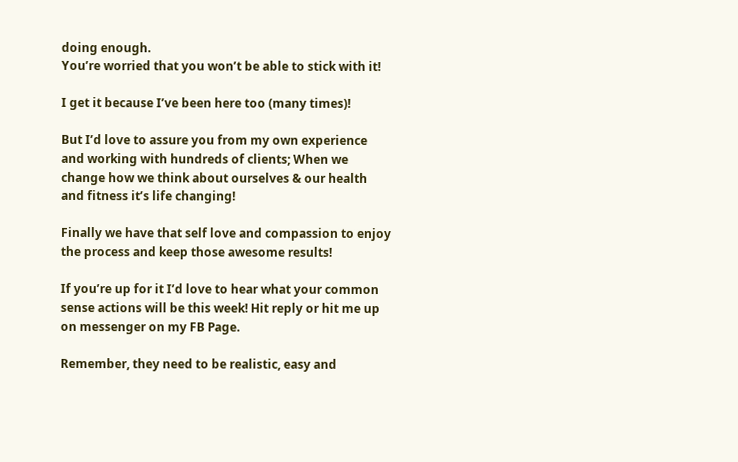doing enough.
You’re worried that you won’t be able to stick with it!

I get it because I’ve been here too (many times)!

But I’d love to assure you from my own experience and working with hundreds of clients; When we change how we think about ourselves & our health and fitness it’s life changing!

Finally we have that self love and compassion to enjoy the process and keep those awesome results!

If you’re up for it I’d love to hear what your common sense actions will be this week! Hit reply or hit me up on messenger on my FB Page.

Remember, they need to be realistic, easy and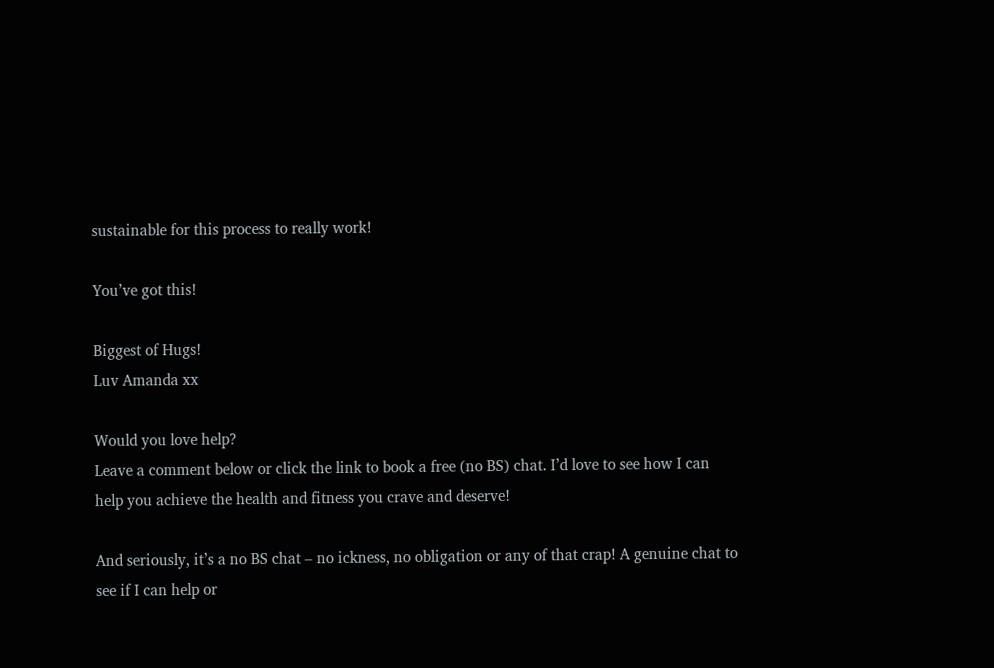sustainable for this process to really work!

You’ve got this!

Biggest of Hugs!
Luv Amanda xx

Would you love help?
Leave a comment below or click the link to book a free (no BS) chat. I’d love to see how I can help you achieve the health and fitness you crave and deserve!

And seriously, it’s a no BS chat – no ickness, no obligation or any of that crap! A genuine chat to see if I can help or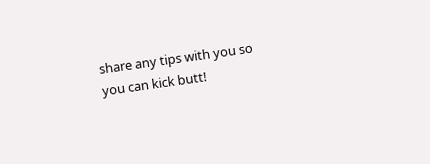share any tips with you so you can kick butt!